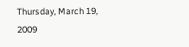Thursday, March 19, 2009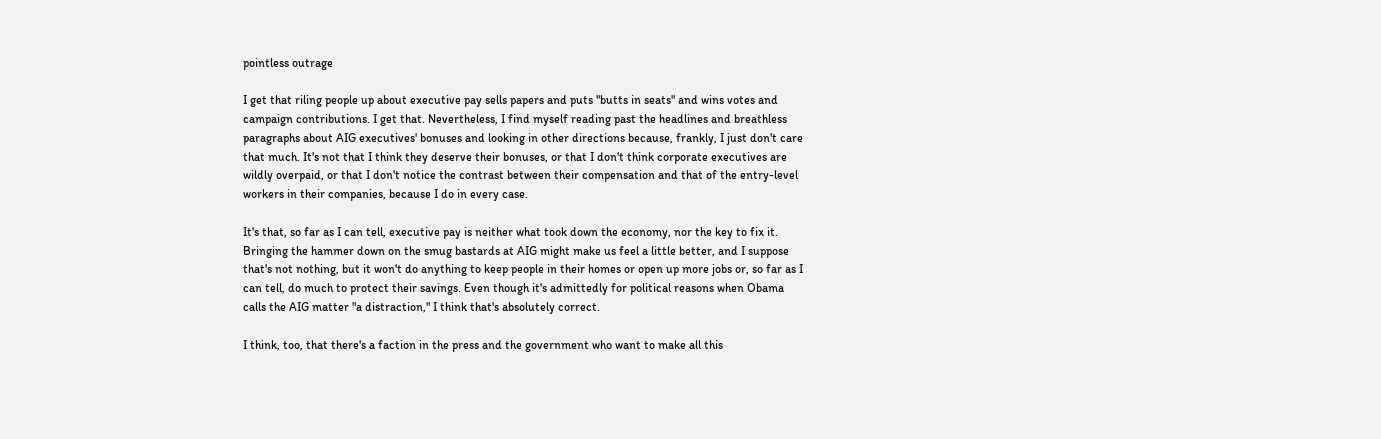pointless outrage

I get that riling people up about executive pay sells papers and puts "butts in seats" and wins votes and campaign contributions. I get that. Nevertheless, I find myself reading past the headlines and breathless paragraphs about AIG executives' bonuses and looking in other directions because, frankly, I just don't care that much. It's not that I think they deserve their bonuses, or that I don't think corporate executives are wildly overpaid, or that I don't notice the contrast between their compensation and that of the entry-level workers in their companies, because I do in every case.

It's that, so far as I can tell, executive pay is neither what took down the economy, nor the key to fix it. Bringing the hammer down on the smug bastards at AIG might make us feel a little better, and I suppose that's not nothing, but it won't do anything to keep people in their homes or open up more jobs or, so far as I can tell, do much to protect their savings. Even though it's admittedly for political reasons when Obama calls the AIG matter "a distraction," I think that's absolutely correct.

I think, too, that there's a faction in the press and the government who want to make all this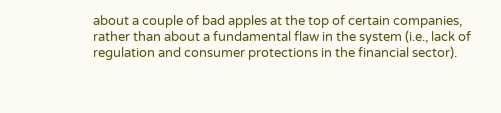about a couple of bad apples at the top of certain companies, rather than about a fundamental flaw in the system (i.e., lack of regulation and consumer protections in the financial sector).